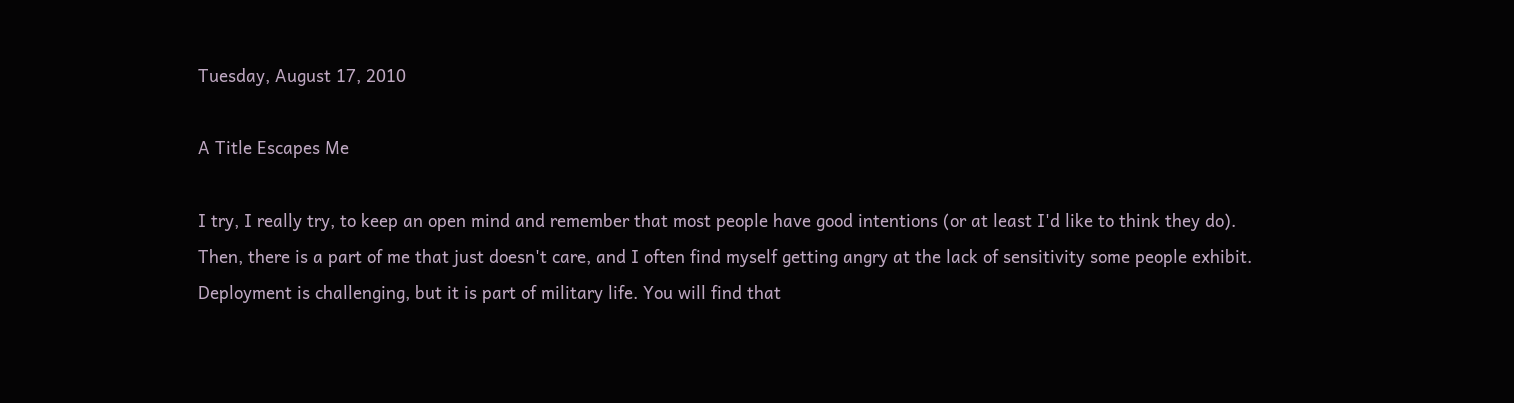Tuesday, August 17, 2010

A Title Escapes Me

I try, I really try, to keep an open mind and remember that most people have good intentions (or at least I'd like to think they do). Then, there is a part of me that just doesn't care, and I often find myself getting angry at the lack of sensitivity some people exhibit. Deployment is challenging, but it is part of military life. You will find that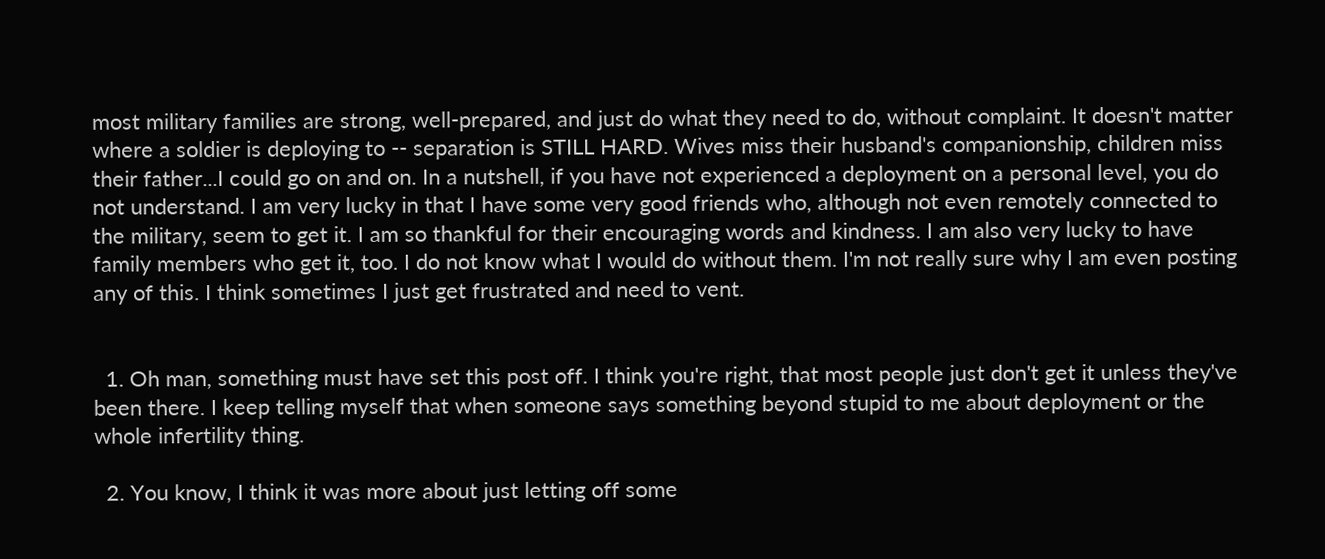most military families are strong, well-prepared, and just do what they need to do, without complaint. It doesn't matter where a soldier is deploying to -- separation is STILL HARD. Wives miss their husband's companionship, children miss their father...I could go on and on. In a nutshell, if you have not experienced a deployment on a personal level, you do not understand. I am very lucky in that I have some very good friends who, although not even remotely connected to the military, seem to get it. I am so thankful for their encouraging words and kindness. I am also very lucky to have family members who get it, too. I do not know what I would do without them. I'm not really sure why I am even posting any of this. I think sometimes I just get frustrated and need to vent.


  1. Oh man, something must have set this post off. I think you're right, that most people just don't get it unless they've been there. I keep telling myself that when someone says something beyond stupid to me about deployment or the whole infertility thing.

  2. You know, I think it was more about just letting off some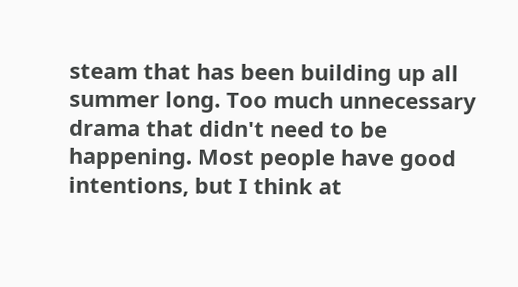steam that has been building up all summer long. Too much unnecessary drama that didn't need to be happening. Most people have good intentions, but I think at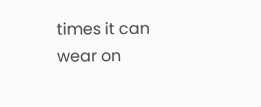times it can wear on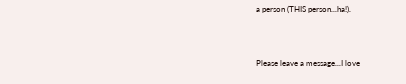a person (THIS person...ha!).


Please leave a message...I love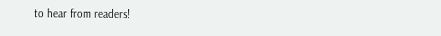to hear from readers!